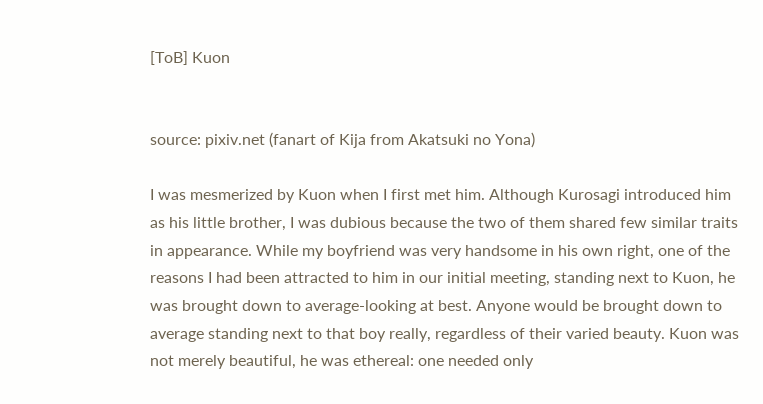[ToB] Kuon


source: pixiv.net (fanart of Kija from Akatsuki no Yona)

I was mesmerized by Kuon when I first met him. Although Kurosagi introduced him as his little brother, I was dubious because the two of them shared few similar traits in appearance. While my boyfriend was very handsome in his own right, one of the reasons I had been attracted to him in our initial meeting, standing next to Kuon, he was brought down to average-looking at best. Anyone would be brought down to average standing next to that boy really, regardless of their varied beauty. Kuon was not merely beautiful, he was ethereal: one needed only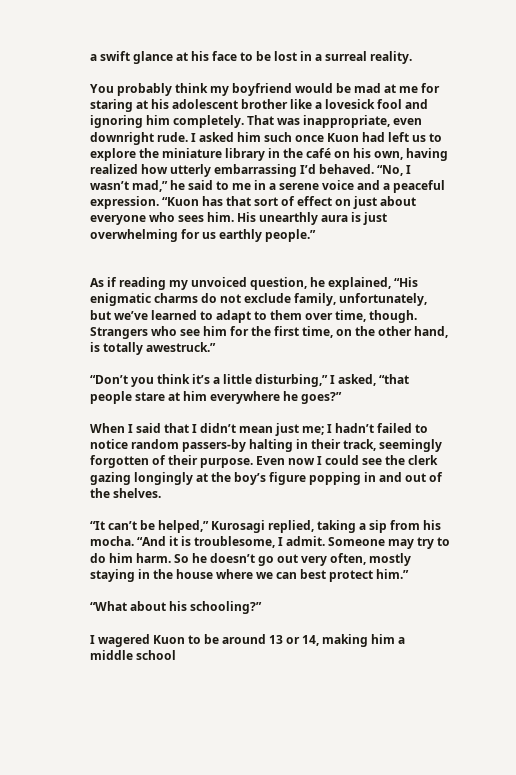a swift glance at his face to be lost in a surreal reality.

You probably think my boyfriend would be mad at me for staring at his adolescent brother like a lovesick fool and ignoring him completely. That was inappropriate, even downright rude. I asked him such once Kuon had left us to explore the miniature library in the café on his own, having realized how utterly embarrassing I’d behaved. “No, I wasn’t mad,” he said to me in a serene voice and a peaceful expression. “Kuon has that sort of effect on just about everyone who sees him. His unearthly aura is just overwhelming for us earthly people.”


As if reading my unvoiced question, he explained, “His enigmatic charms do not exclude family, unfortunately, but we’ve learned to adapt to them over time, though. Strangers who see him for the first time, on the other hand, is totally awestruck.”

“Don’t you think it’s a little disturbing,” I asked, “that people stare at him everywhere he goes?”

When I said that I didn’t mean just me; I hadn’t failed to notice random passers-by halting in their track, seemingly forgotten of their purpose. Even now I could see the clerk gazing longingly at the boy’s figure popping in and out of the shelves.

“It can’t be helped,” Kurosagi replied, taking a sip from his mocha. “And it is troublesome, I admit. Someone may try to do him harm. So he doesn’t go out very often, mostly staying in the house where we can best protect him.”

“What about his schooling?”

I wagered Kuon to be around 13 or 14, making him a middle school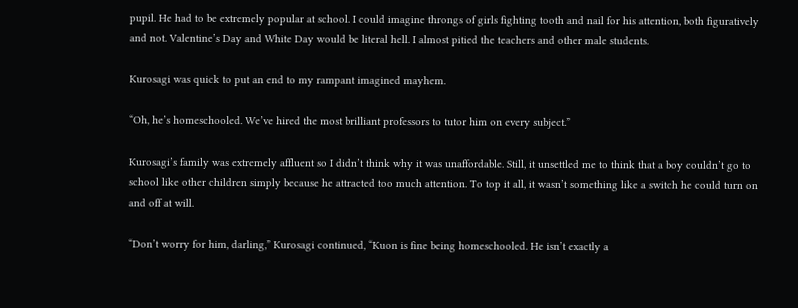pupil. He had to be extremely popular at school. I could imagine throngs of girls fighting tooth and nail for his attention, both figuratively and not. Valentine’s Day and White Day would be literal hell. I almost pitied the teachers and other male students.

Kurosagi was quick to put an end to my rampant imagined mayhem.

“Oh, he’s homeschooled. We’ve hired the most brilliant professors to tutor him on every subject.”

Kurosagi’s family was extremely affluent so I didn’t think why it was unaffordable. Still, it unsettled me to think that a boy couldn’t go to school like other children simply because he attracted too much attention. To top it all, it wasn’t something like a switch he could turn on and off at will.

“Don’t worry for him, darling,” Kurosagi continued, “Kuon is fine being homeschooled. He isn’t exactly a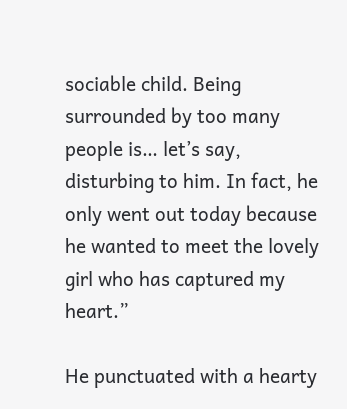sociable child. Being surrounded by too many people is… let’s say, disturbing to him. In fact, he only went out today because he wanted to meet the lovely girl who has captured my heart.”

He punctuated with a hearty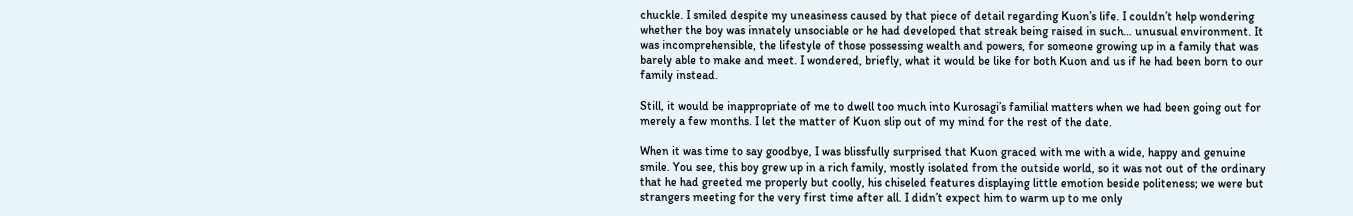chuckle. I smiled despite my uneasiness caused by that piece of detail regarding Kuon’s life. I couldn’t help wondering whether the boy was innately unsociable or he had developed that streak being raised in such… unusual environment. It was incomprehensible, the lifestyle of those possessing wealth and powers, for someone growing up in a family that was barely able to make and meet. I wondered, briefly, what it would be like for both Kuon and us if he had been born to our family instead.

Still, it would be inappropriate of me to dwell too much into Kurosagi’s familial matters when we had been going out for merely a few months. I let the matter of Kuon slip out of my mind for the rest of the date.

When it was time to say goodbye, I was blissfully surprised that Kuon graced with me with a wide, happy and genuine smile. You see, this boy grew up in a rich family, mostly isolated from the outside world, so it was not out of the ordinary that he had greeted me properly but coolly, his chiseled features displaying little emotion beside politeness; we were but strangers meeting for the very first time after all. I didn’t expect him to warm up to me only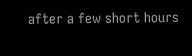after a few short hours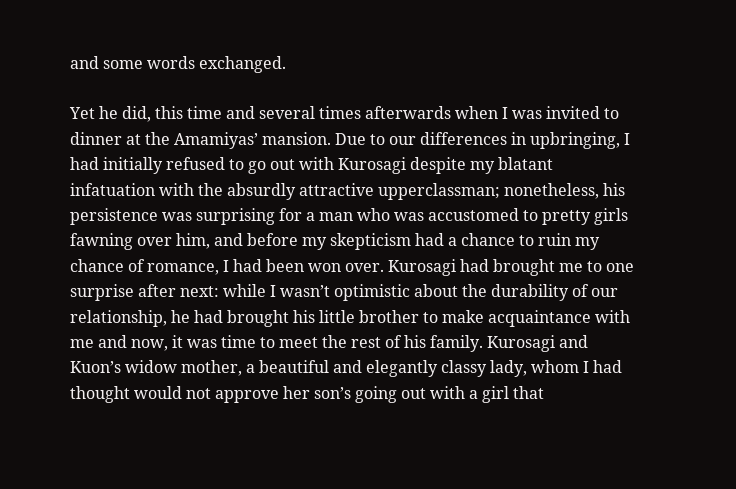and some words exchanged.

Yet he did, this time and several times afterwards when I was invited to dinner at the Amamiyas’ mansion. Due to our differences in upbringing, I had initially refused to go out with Kurosagi despite my blatant infatuation with the absurdly attractive upperclassman; nonetheless, his persistence was surprising for a man who was accustomed to pretty girls fawning over him, and before my skepticism had a chance to ruin my chance of romance, I had been won over. Kurosagi had brought me to one surprise after next: while I wasn’t optimistic about the durability of our relationship, he had brought his little brother to make acquaintance with me and now, it was time to meet the rest of his family. Kurosagi and Kuon’s widow mother, a beautiful and elegantly classy lady, whom I had thought would not approve her son’s going out with a girl that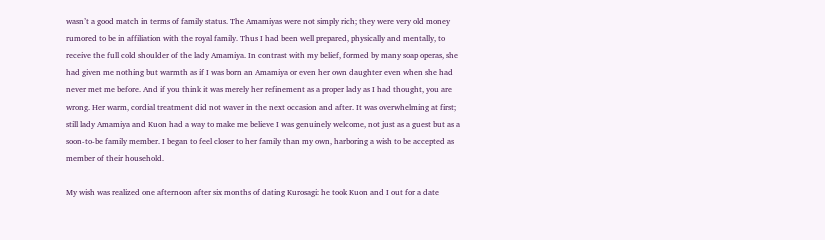wasn’t a good match in terms of family status. The Amamiyas were not simply rich; they were very old money rumored to be in affiliation with the royal family. Thus I had been well prepared, physically and mentally, to receive the full cold shoulder of the lady Amamiya. In contrast with my belief, formed by many soap operas, she had given me nothing but warmth as if I was born an Amamiya or even her own daughter even when she had never met me before. And if you think it was merely her refinement as a proper lady as I had thought, you are wrong. Her warm, cordial treatment did not waver in the next occasion and after. It was overwhelming at first; still lady Amamiya and Kuon had a way to make me believe I was genuinely welcome, not just as a guest but as a soon-to-be family member. I began to feel closer to her family than my own, harboring a wish to be accepted as member of their household.

My wish was realized one afternoon after six months of dating Kurosagi: he took Kuon and I out for a date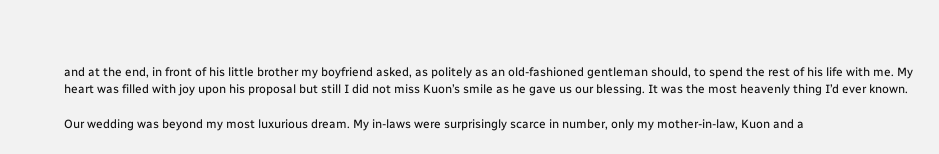and at the end, in front of his little brother my boyfriend asked, as politely as an old-fashioned gentleman should, to spend the rest of his life with me. My heart was filled with joy upon his proposal but still I did not miss Kuon’s smile as he gave us our blessing. It was the most heavenly thing I’d ever known.

Our wedding was beyond my most luxurious dream. My in-laws were surprisingly scarce in number, only my mother-in-law, Kuon and a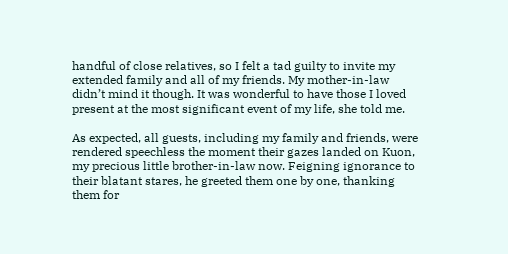handful of close relatives, so I felt a tad guilty to invite my extended family and all of my friends. My mother-in-law didn’t mind it though. It was wonderful to have those I loved present at the most significant event of my life, she told me.

As expected, all guests, including my family and friends, were rendered speechless the moment their gazes landed on Kuon, my precious little brother-in-law now. Feigning ignorance to their blatant stares, he greeted them one by one, thanking them for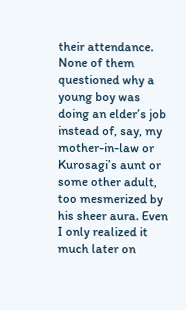their attendance. None of them questioned why a young boy was doing an elder’s job instead of, say, my mother-in-law or Kurosagi’s aunt or some other adult, too mesmerized by his sheer aura. Even I only realized it much later on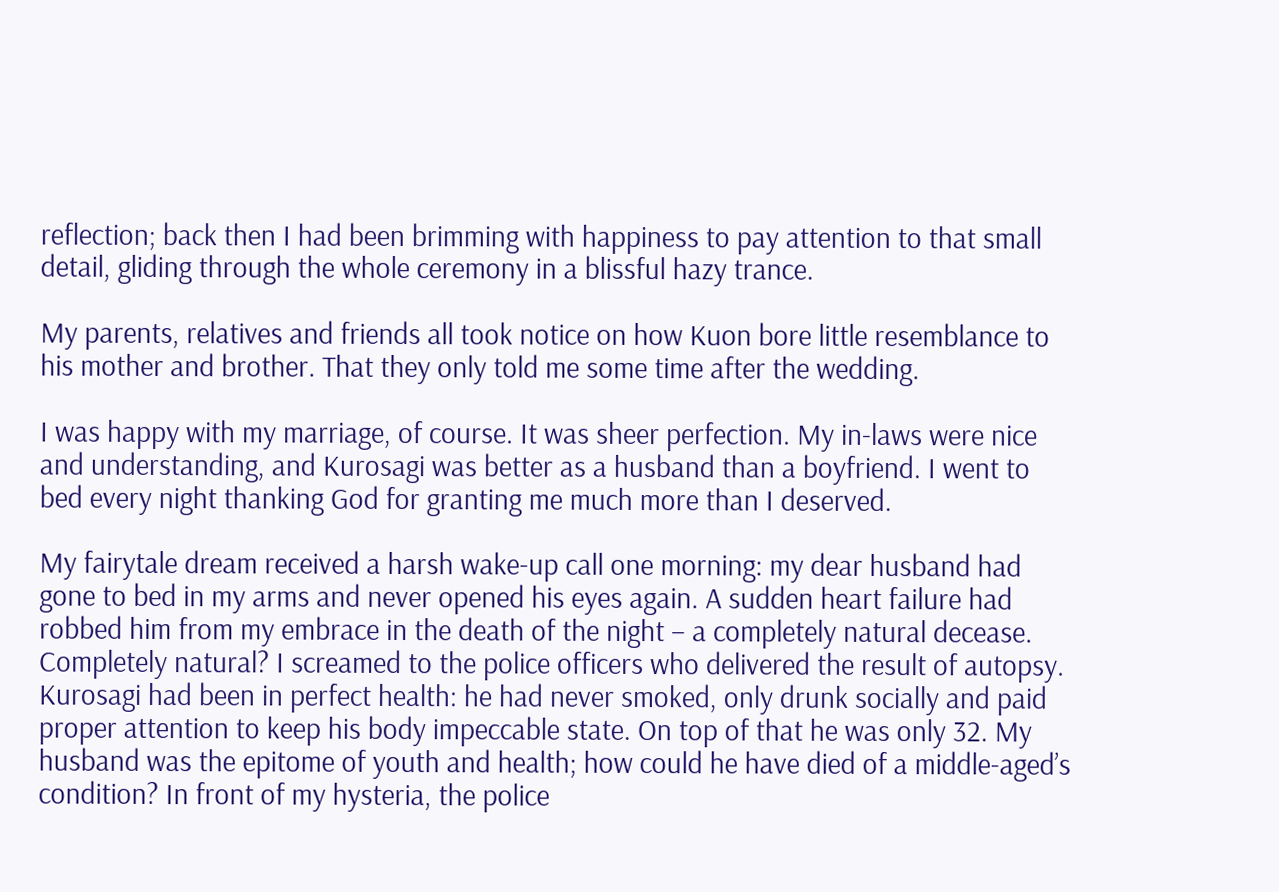reflection; back then I had been brimming with happiness to pay attention to that small detail, gliding through the whole ceremony in a blissful hazy trance.

My parents, relatives and friends all took notice on how Kuon bore little resemblance to his mother and brother. That they only told me some time after the wedding.

I was happy with my marriage, of course. It was sheer perfection. My in-laws were nice and understanding, and Kurosagi was better as a husband than a boyfriend. I went to bed every night thanking God for granting me much more than I deserved.

My fairytale dream received a harsh wake-up call one morning: my dear husband had gone to bed in my arms and never opened his eyes again. A sudden heart failure had robbed him from my embrace in the death of the night – a completely natural decease. Completely natural? I screamed to the police officers who delivered the result of autopsy. Kurosagi had been in perfect health: he had never smoked, only drunk socially and paid proper attention to keep his body impeccable state. On top of that he was only 32. My husband was the epitome of youth and health; how could he have died of a middle-aged’s condition? In front of my hysteria, the police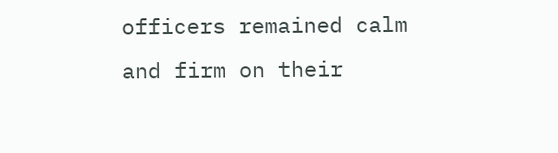officers remained calm and firm on their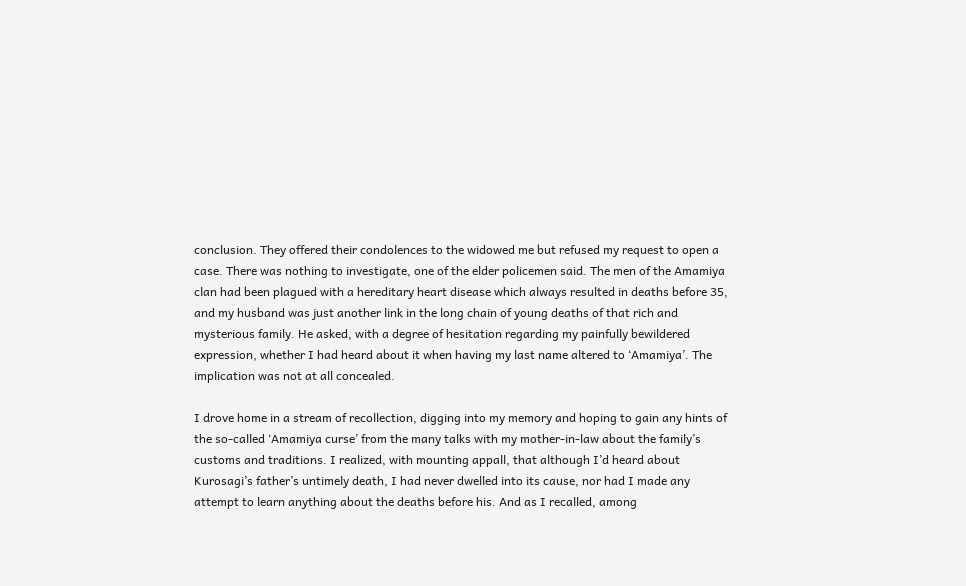conclusion. They offered their condolences to the widowed me but refused my request to open a case. There was nothing to investigate, one of the elder policemen said. The men of the Amamiya clan had been plagued with a hereditary heart disease which always resulted in deaths before 35, and my husband was just another link in the long chain of young deaths of that rich and mysterious family. He asked, with a degree of hesitation regarding my painfully bewildered expression, whether I had heard about it when having my last name altered to ‘Amamiya’. The implication was not at all concealed.

I drove home in a stream of recollection, digging into my memory and hoping to gain any hints of the so-called ‘Amamiya curse’ from the many talks with my mother-in-law about the family’s customs and traditions. I realized, with mounting appall, that although I’d heard about Kurosagi’s father’s untimely death, I had never dwelled into its cause, nor had I made any attempt to learn anything about the deaths before his. And as I recalled, among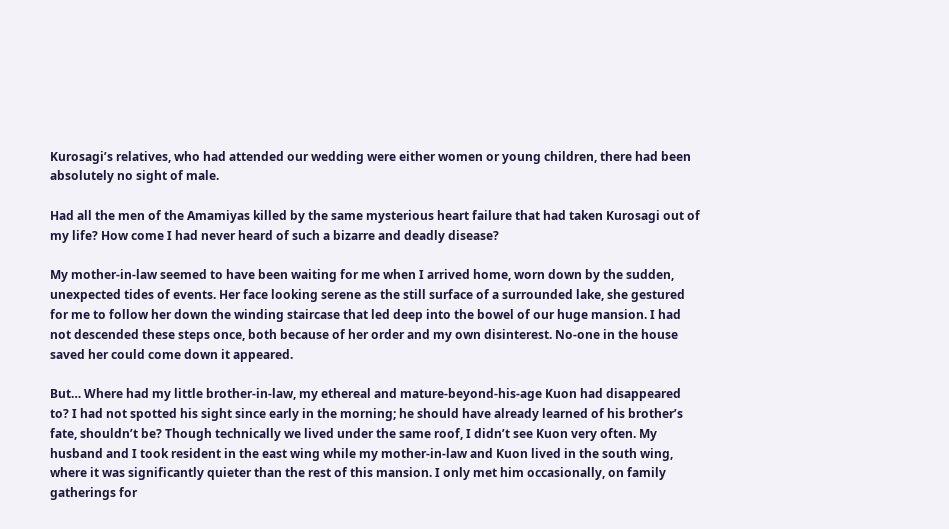Kurosagi’s relatives, who had attended our wedding were either women or young children, there had been absolutely no sight of male.

Had all the men of the Amamiyas killed by the same mysterious heart failure that had taken Kurosagi out of my life? How come I had never heard of such a bizarre and deadly disease?

My mother-in-law seemed to have been waiting for me when I arrived home, worn down by the sudden, unexpected tides of events. Her face looking serene as the still surface of a surrounded lake, she gestured for me to follow her down the winding staircase that led deep into the bowel of our huge mansion. I had not descended these steps once, both because of her order and my own disinterest. No-one in the house saved her could come down it appeared.

But… Where had my little brother-in-law, my ethereal and mature-beyond-his-age Kuon had disappeared to? I had not spotted his sight since early in the morning; he should have already learned of his brother’s fate, shouldn’t be? Though technically we lived under the same roof, I didn’t see Kuon very often. My husband and I took resident in the east wing while my mother-in-law and Kuon lived in the south wing, where it was significantly quieter than the rest of this mansion. I only met him occasionally, on family gatherings for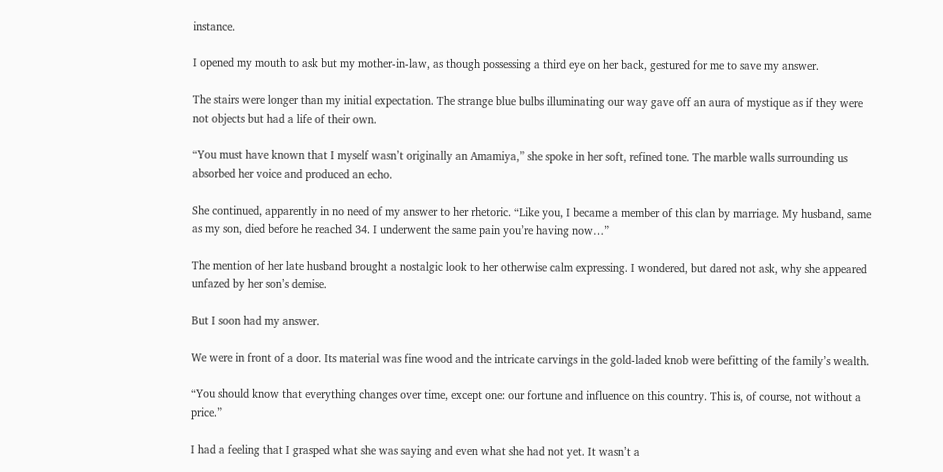instance.

I opened my mouth to ask but my mother-in-law, as though possessing a third eye on her back, gestured for me to save my answer.

The stairs were longer than my initial expectation. The strange blue bulbs illuminating our way gave off an aura of mystique as if they were not objects but had a life of their own.

“You must have known that I myself wasn’t originally an Amamiya,” she spoke in her soft, refined tone. The marble walls surrounding us absorbed her voice and produced an echo.

She continued, apparently in no need of my answer to her rhetoric. “Like you, I became a member of this clan by marriage. My husband, same as my son, died before he reached 34. I underwent the same pain you’re having now…”

The mention of her late husband brought a nostalgic look to her otherwise calm expressing. I wondered, but dared not ask, why she appeared unfazed by her son’s demise.

But I soon had my answer.

We were in front of a door. Its material was fine wood and the intricate carvings in the gold-laded knob were befitting of the family’s wealth.

“You should know that everything changes over time, except one: our fortune and influence on this country. This is, of course, not without a price.”

I had a feeling that I grasped what she was saying and even what she had not yet. It wasn’t a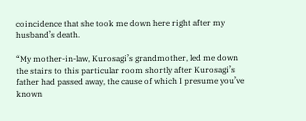coincidence that she took me down here right after my husband’s death.

“My mother-in-law, Kurosagi’s grandmother, led me down the stairs to this particular room shortly after Kurosagi’s father had passed away, the cause of which I presume you’ve known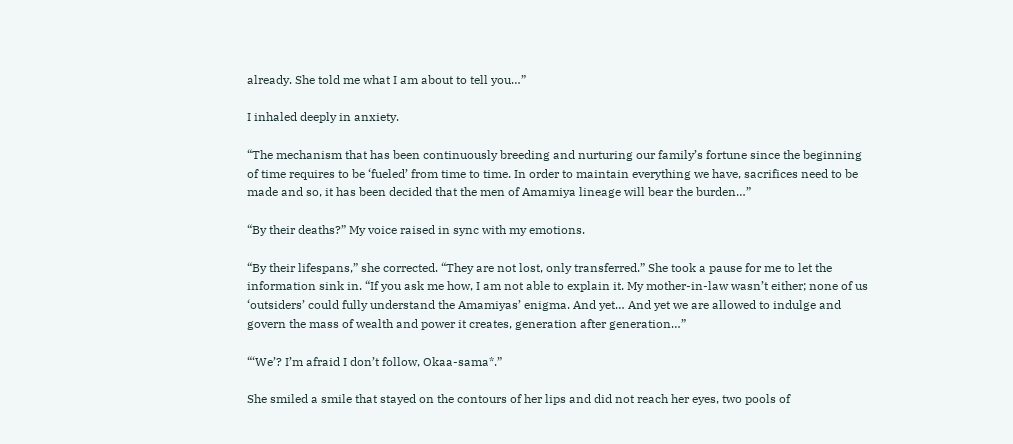already. She told me what I am about to tell you…”

I inhaled deeply in anxiety.

“The mechanism that has been continuously breeding and nurturing our family’s fortune since the beginning of time requires to be ‘fueled’ from time to time. In order to maintain everything we have, sacrifices need to be made and so, it has been decided that the men of Amamiya lineage will bear the burden…”

“By their deaths?” My voice raised in sync with my emotions.

“By their lifespans,” she corrected. “They are not lost, only transferred.” She took a pause for me to let the information sink in. “If you ask me how, I am not able to explain it. My mother-in-law wasn’t either; none of us ‘outsiders’ could fully understand the Amamiyas’ enigma. And yet… And yet we are allowed to indulge and govern the mass of wealth and power it creates, generation after generation…”

“‘We’? I’m afraid I don’t follow, Okaa-sama*.”

She smiled a smile that stayed on the contours of her lips and did not reach her eyes, two pools of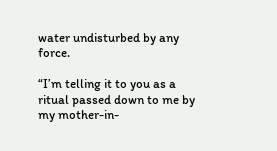water undisturbed by any force.

“I’m telling it to you as a ritual passed down to me by my mother-in-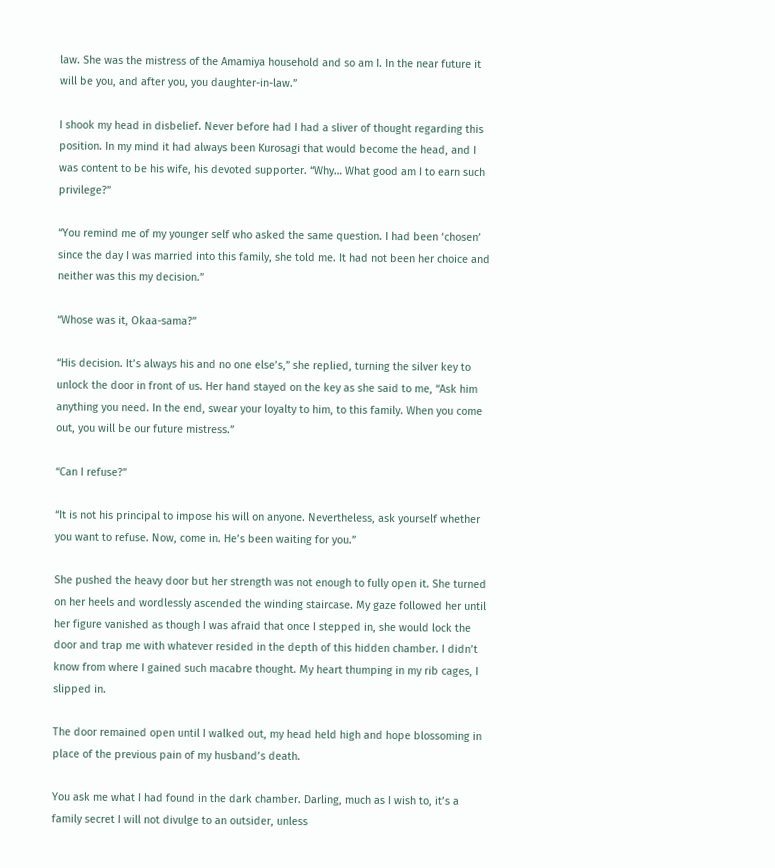law. She was the mistress of the Amamiya household and so am I. In the near future it will be you, and after you, you daughter-in-law.”

I shook my head in disbelief. Never before had I had a sliver of thought regarding this position. In my mind it had always been Kurosagi that would become the head, and I was content to be his wife, his devoted supporter. “Why… What good am I to earn such privilege?”

“You remind me of my younger self who asked the same question. I had been ‘chosen’ since the day I was married into this family, she told me. It had not been her choice and neither was this my decision.”

“Whose was it, Okaa-sama?”

“His decision. It’s always his and no one else’s,” she replied, turning the silver key to unlock the door in front of us. Her hand stayed on the key as she said to me, “Ask him anything you need. In the end, swear your loyalty to him, to this family. When you come out, you will be our future mistress.”

“Can I refuse?”

“It is not his principal to impose his will on anyone. Nevertheless, ask yourself whether you want to refuse. Now, come in. He’s been waiting for you.”

She pushed the heavy door but her strength was not enough to fully open it. She turned on her heels and wordlessly ascended the winding staircase. My gaze followed her until her figure vanished as though I was afraid that once I stepped in, she would lock the door and trap me with whatever resided in the depth of this hidden chamber. I didn’t know from where I gained such macabre thought. My heart thumping in my rib cages, I slipped in.

The door remained open until I walked out, my head held high and hope blossoming in place of the previous pain of my husband’s death.

You ask me what I had found in the dark chamber. Darling, much as I wish to, it’s a family secret I will not divulge to an outsider, unless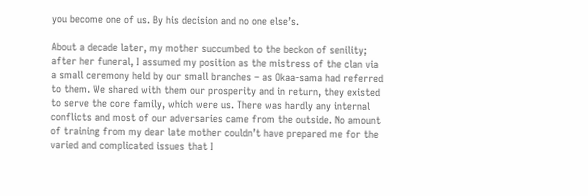you become one of us. By his decision and no one else’s.

About a decade later, my mother succumbed to the beckon of senility; after her funeral, I assumed my position as the mistress of the clan via a small ceremony held by our small branches – as Okaa-sama had referred to them. We shared with them our prosperity and in return, they existed to serve the core family, which were us. There was hardly any internal conflicts and most of our adversaries came from the outside. No amount of training from my dear late mother couldn’t have prepared me for the varied and complicated issues that I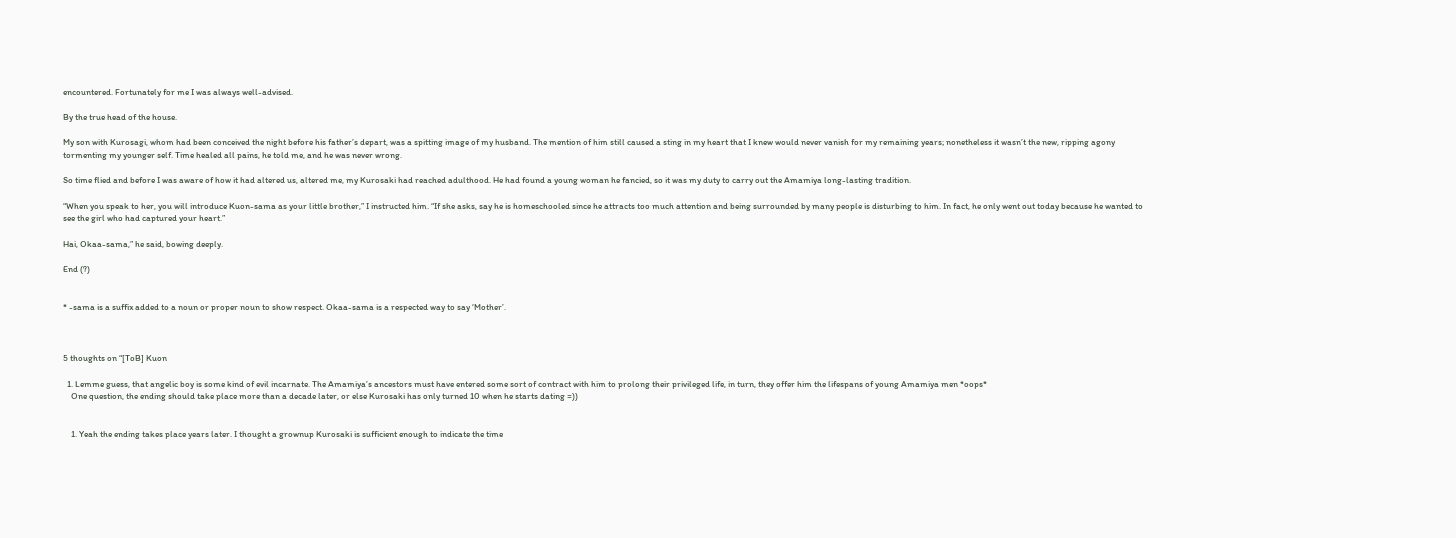encountered. Fortunately for me I was always well-advised.

By the true head of the house.

My son with Kurosagi, whom had been conceived the night before his father’s depart, was a spitting image of my husband. The mention of him still caused a sting in my heart that I knew would never vanish for my remaining years; nonetheless it wasn’t the new, ripping agony tormenting my younger self. Time healed all pains, he told me, and he was never wrong.

So time flied and before I was aware of how it had altered us, altered me, my Kurosaki had reached adulthood. He had found a young woman he fancied, so it was my duty to carry out the Amamiya long-lasting tradition.

“When you speak to her, you will introduce Kuon-sama as your little brother,” I instructed him. “If she asks, say he is homeschooled since he attracts too much attention and being surrounded by many people is disturbing to him. In fact, he only went out today because he wanted to see the girl who had captured your heart.”

Hai, Okaa-sama,” he said, bowing deeply.

End (?)


* -sama is a suffix added to a noun or proper noun to show respect. Okaa-sama is a respected way to say ‘Mother’.



5 thoughts on “[ToB] Kuon

  1. Lemme guess, that angelic boy is some kind of evil incarnate. The Amamiya’s ancestors must have entered some sort of contract with him to prolong their privileged life, in turn, they offer him the lifespans of young Amamiya men *oops*
    One question, the ending should take place more than a decade later, or else Kurosaki has only turned 10 when he starts dating =))


    1. Yeah the ending takes place years later. I thought a grownup Kurosaki is sufficient enough to indicate the time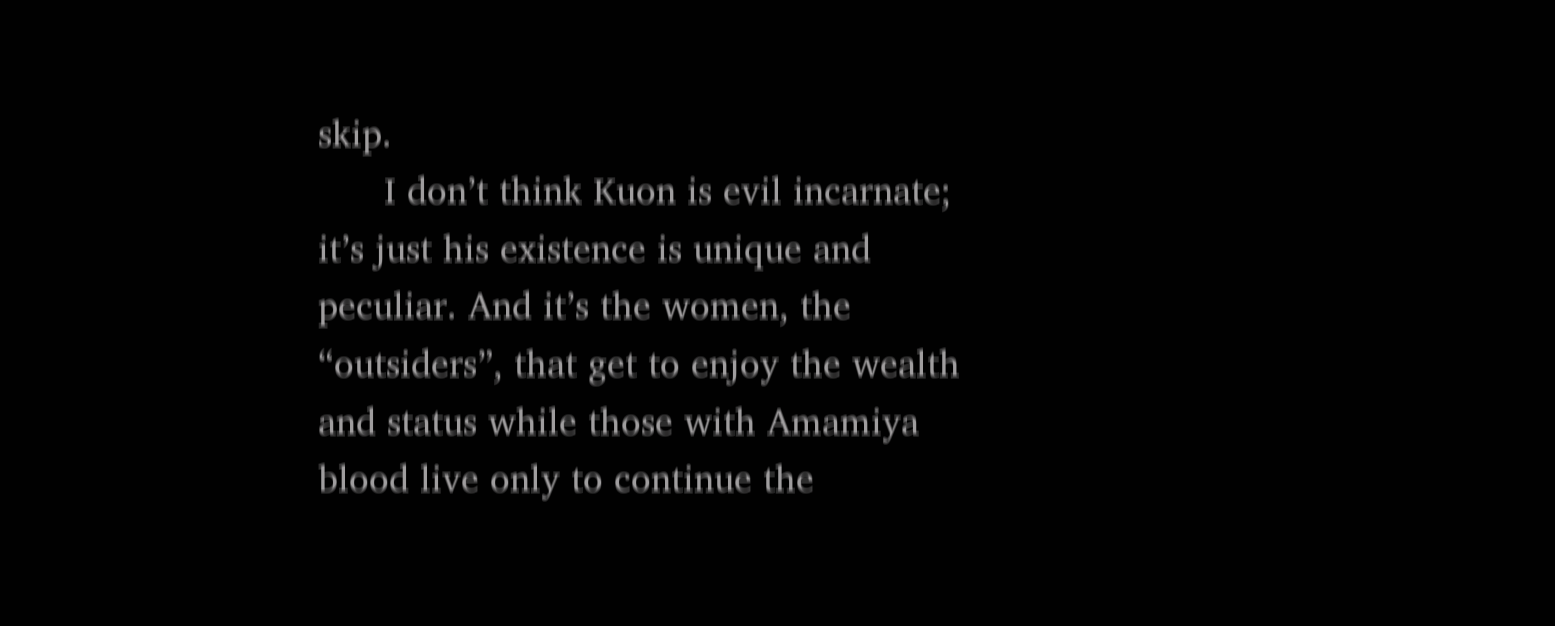skip.
      I don’t think Kuon is evil incarnate; it’s just his existence is unique and peculiar. And it’s the women, the “outsiders”, that get to enjoy the wealth and status while those with Amamiya blood live only to continue the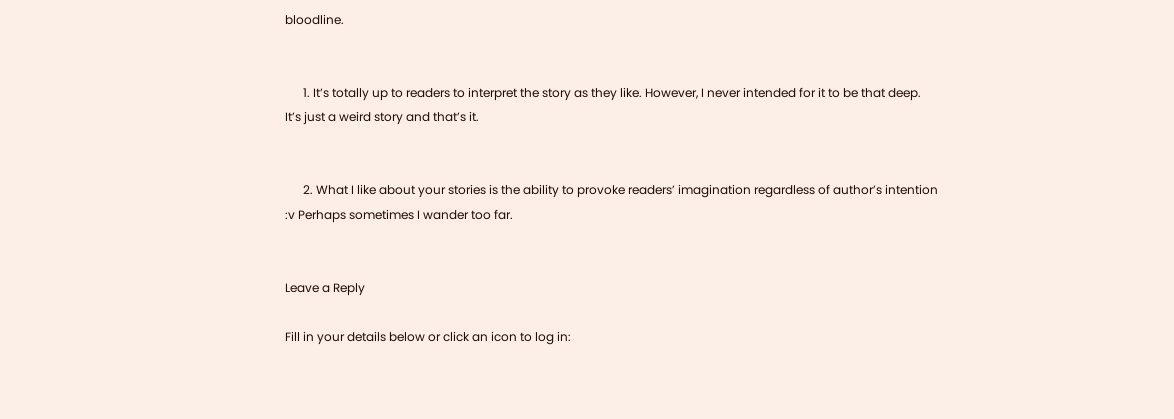bloodline.


      1. It’s totally up to readers to interpret the story as they like. However, I never intended for it to be that deep. It’s just a weird story and that’s it.


      2. What I like about your stories is the ability to provoke readers’ imagination regardless of author’s intention :v Perhaps sometimes I wander too far.


Leave a Reply

Fill in your details below or click an icon to log in: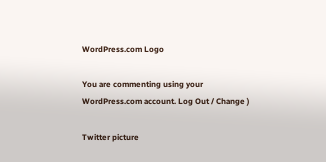WordPress.com Logo

You are commenting using your WordPress.com account. Log Out / Change )

Twitter picture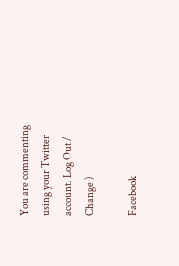You are commenting using your Twitter account. Log Out / Change )

Facebook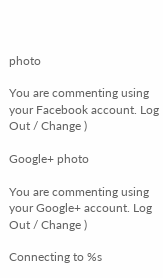photo

You are commenting using your Facebook account. Log Out / Change )

Google+ photo

You are commenting using your Google+ account. Log Out / Change )

Connecting to %s